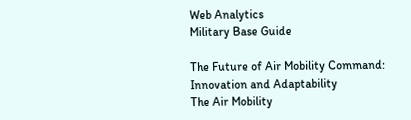Web Analytics
Military Base Guide

The Future of Air Mobility Command: Innovation and Adaptability
The Air Mobility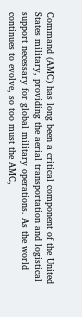Command (AMC) has long been a critical component of the United States military, providing the aerial transportation and logistical support necessary for global military operations. As the world continues to evolve, so too must the AMC,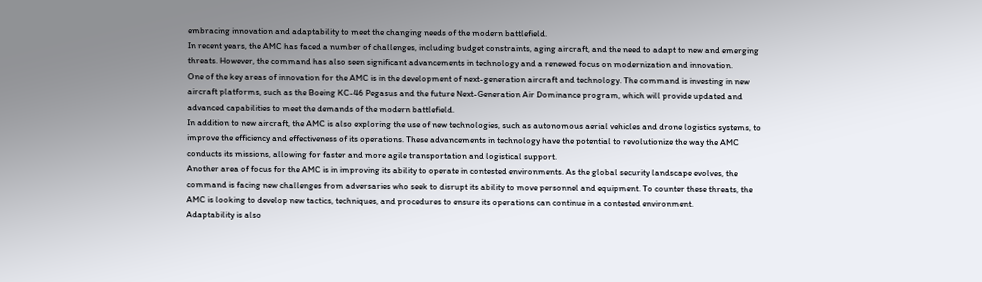embracing innovation and adaptability to meet the changing needs of the modern battlefield.
In recent years, the AMC has faced a number of challenges, including budget constraints, aging aircraft, and the need to adapt to new and emerging threats. However, the command has also seen significant advancements in technology and a renewed focus on modernization and innovation.
One of the key areas of innovation for the AMC is in the development of next-generation aircraft and technology. The command is investing in new aircraft platforms, such as the Boeing KC-46 Pegasus and the future Next-Generation Air Dominance program, which will provide updated and advanced capabilities to meet the demands of the modern battlefield.
In addition to new aircraft, the AMC is also exploring the use of new technologies, such as autonomous aerial vehicles and drone logistics systems, to improve the efficiency and effectiveness of its operations. These advancements in technology have the potential to revolutionize the way the AMC conducts its missions, allowing for faster and more agile transportation and logistical support.
Another area of focus for the AMC is in improving its ability to operate in contested environments. As the global security landscape evolves, the command is facing new challenges from adversaries who seek to disrupt its ability to move personnel and equipment. To counter these threats, the AMC is looking to develop new tactics, techniques, and procedures to ensure its operations can continue in a contested environment.
Adaptability is also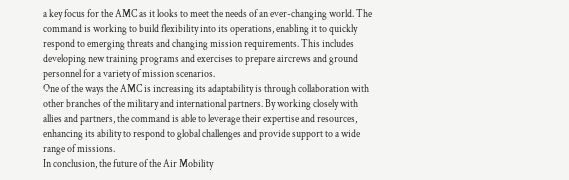a key focus for the AMC as it looks to meet the needs of an ever-changing world. The command is working to build flexibility into its operations, enabling it to quickly respond to emerging threats and changing mission requirements. This includes developing new training programs and exercises to prepare aircrews and ground personnel for a variety of mission scenarios.
One of the ways the AMC is increasing its adaptability is through collaboration with other branches of the military and international partners. By working closely with allies and partners, the command is able to leverage their expertise and resources, enhancing its ability to respond to global challenges and provide support to a wide range of missions.
In conclusion, the future of the Air Mobility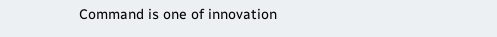Command is one of innovation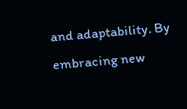and adaptability. By embracing new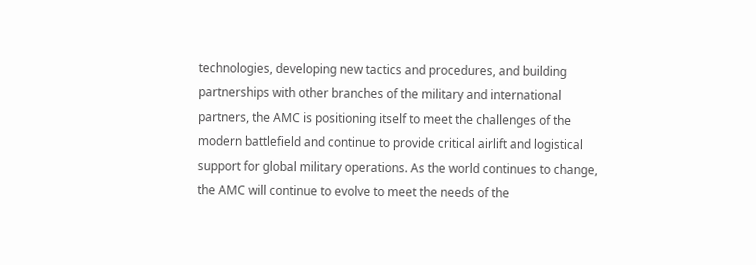technologies, developing new tactics and procedures, and building partnerships with other branches of the military and international partners, the AMC is positioning itself to meet the challenges of the modern battlefield and continue to provide critical airlift and logistical support for global military operations. As the world continues to change, the AMC will continue to evolve to meet the needs of the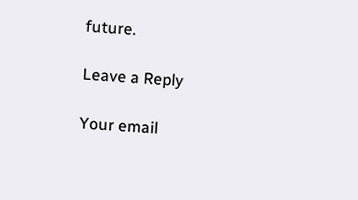future.

Leave a Reply

Your email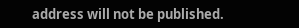address will not be published.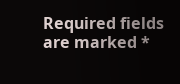Required fields are marked *